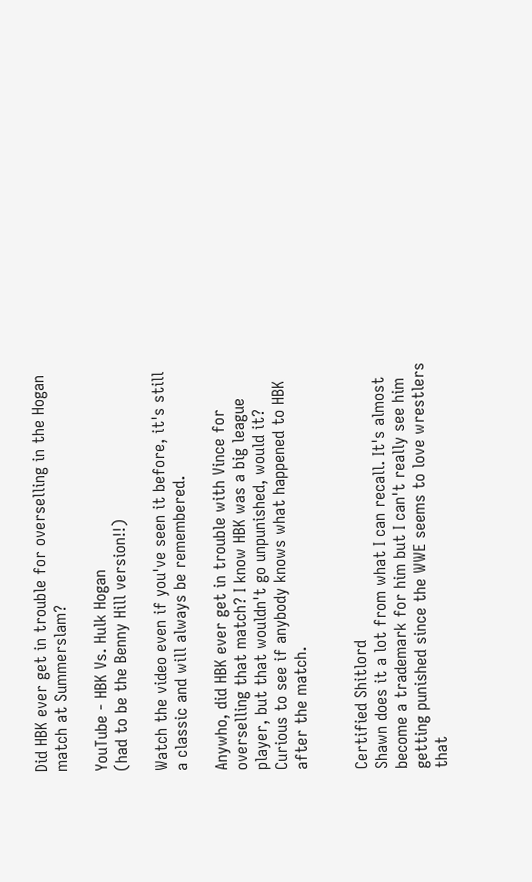Did HBK ever get in trouble for overselling in the Hogan match at Summerslam?

YouTube - HBK Vs. Hulk Hogan
(had to be the Benny Hill version!!)

Watch the video even if you've seen it before, it's still a classic and will always be remembered.

Anywho, did HBK ever get in trouble with Vince for overselling that match? I know HBK was a big league player, but that wouldn't go unpunished, would it? Curious to see if anybody knows what happened to HBK after the match.


Certified Shitlord
Shawn does it a lot from what I can recall. It's almost become a trademark for him but I can't really see him getting punished since the WWE seems to love wrestlers that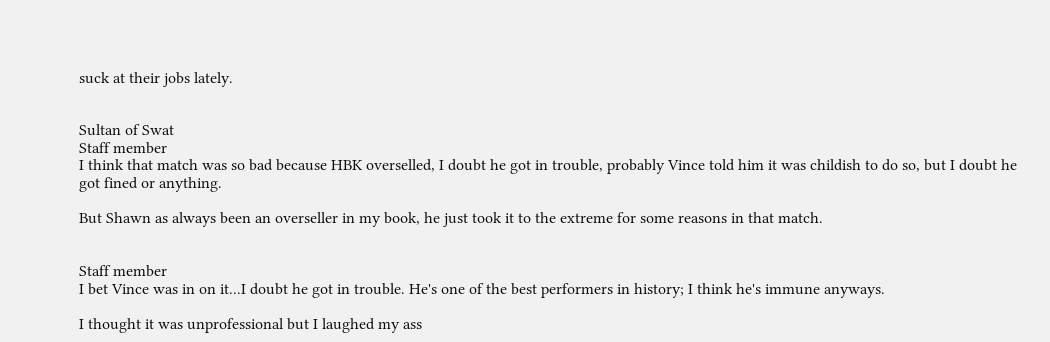suck at their jobs lately.


Sultan of Swat
Staff member
I think that match was so bad because HBK overselled, I doubt he got in trouble, probably Vince told him it was childish to do so, but I doubt he got fined or anything.

But Shawn as always been an overseller in my book, he just took it to the extreme for some reasons in that match.


Staff member
I bet Vince was in on it...I doubt he got in trouble. He's one of the best performers in history; I think he's immune anyways.

I thought it was unprofessional but I laughed my ass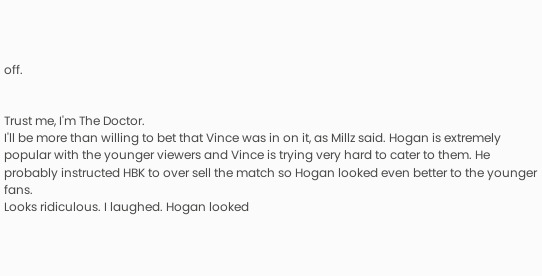off.


Trust me, I'm The Doctor.
I'll be more than willing to bet that Vince was in on it, as Millz said. Hogan is extremely popular with the younger viewers and Vince is trying very hard to cater to them. He probably instructed HBK to over sell the match so Hogan looked even better to the younger fans.
Looks ridiculous. I laughed. Hogan looked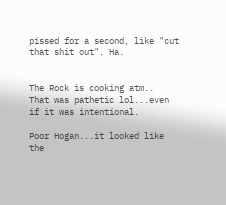pissed for a second, like "cut that shit out". Ha.


The Rock is cooking atm..
That was pathetic lol...even if it was intentional.

Poor Hogan...it looked like the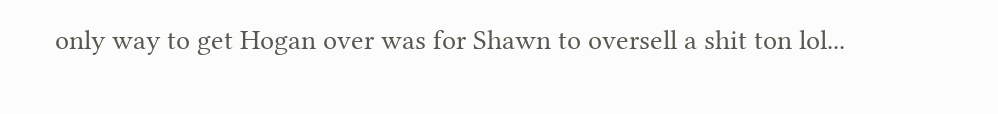only way to get Hogan over was for Shawn to oversell a shit ton lol...